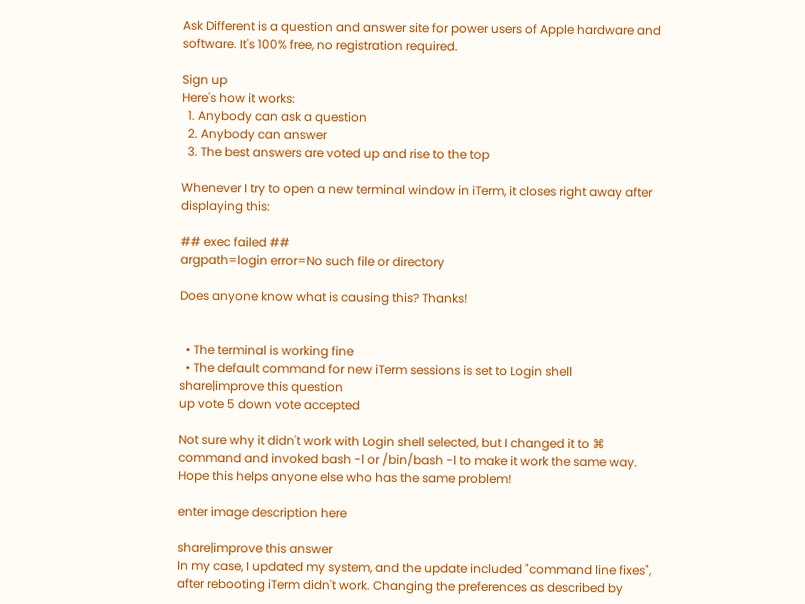Ask Different is a question and answer site for power users of Apple hardware and software. It's 100% free, no registration required.

Sign up
Here's how it works:
  1. Anybody can ask a question
  2. Anybody can answer
  3. The best answers are voted up and rise to the top

Whenever I try to open a new terminal window in iTerm, it closes right away after displaying this:

## exec failed ##
argpath=login error=No such file or directory

Does anyone know what is causing this? Thanks!


  • The terminal is working fine
  • The default command for new iTerm sessions is set to Login shell
share|improve this question
up vote 5 down vote accepted

Not sure why it didn't work with Login shell selected, but I changed it to ⌘ command and invoked bash -l or /bin/bash -l to make it work the same way. Hope this helps anyone else who has the same problem!

enter image description here

share|improve this answer
In my case, I updated my system, and the update included "command line fixes", after rebooting iTerm didn't work. Changing the preferences as described by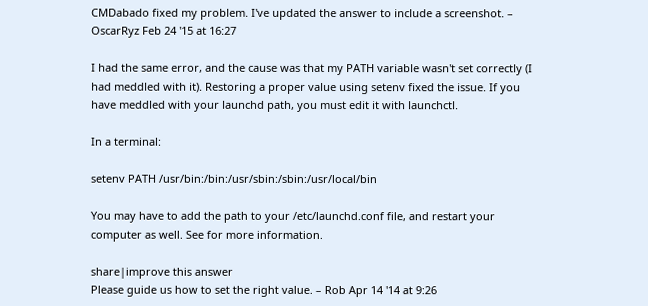CMDabado fixed my problem. I've updated the answer to include a screenshot. – OscarRyz Feb 24 '15 at 16:27

I had the same error, and the cause was that my PATH variable wasn't set correctly (I had meddled with it). Restoring a proper value using setenv fixed the issue. If you have meddled with your launchd path, you must edit it with launchctl.

In a terminal:

setenv PATH /usr/bin:/bin:/usr/sbin:/sbin:/usr/local/bin

You may have to add the path to your /etc/launchd.conf file, and restart your computer as well. See for more information.

share|improve this answer
Please guide us how to set the right value. – Rob Apr 14 '14 at 9:26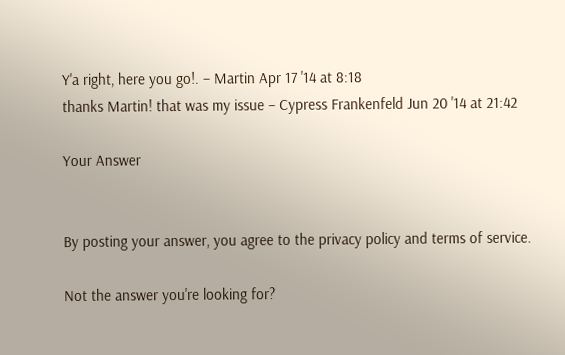Y'a right, here you go!. – Martin Apr 17 '14 at 8:18
thanks Martin! that was my issue – Cypress Frankenfeld Jun 20 '14 at 21:42

Your Answer


By posting your answer, you agree to the privacy policy and terms of service.

Not the answer you're looking for?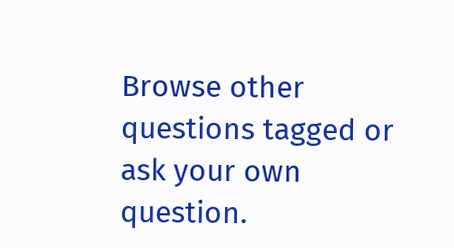Browse other questions tagged or ask your own question.